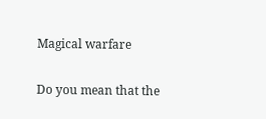Magical warfare

Do you mean that the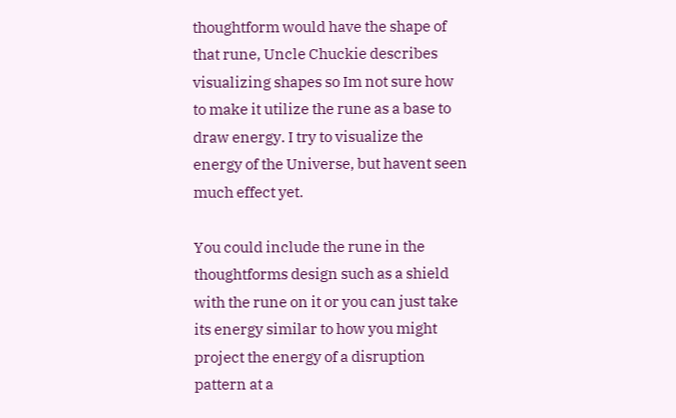thoughtform would have the shape of that rune, Uncle Chuckie describes visualizing shapes so Im not sure how to make it utilize the rune as a base to draw energy. I try to visualize the energy of the Universe, but havent seen much effect yet.

You could include the rune in the thoughtforms design such as a shield with the rune on it or you can just take its energy similar to how you might project the energy of a disruption pattern at a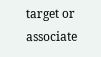target or associate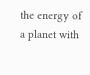the energy of a planet with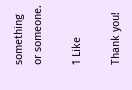something or someone.

1 Like

Thank you!